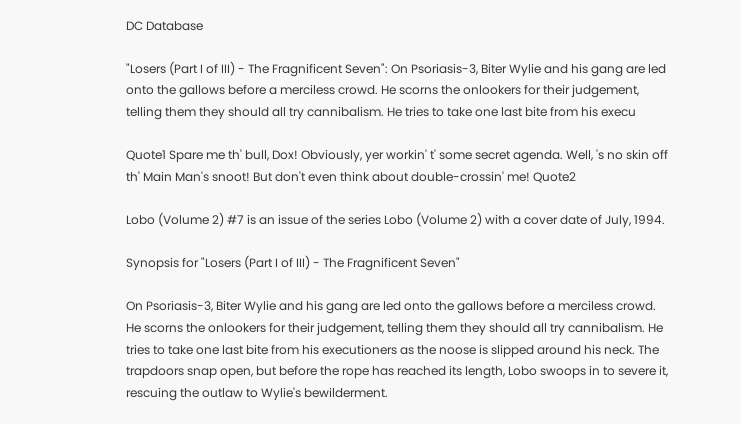DC Database

"Losers (Part I of III) - The Fragnificent Seven": On Psoriasis-3, Biter Wylie and his gang are led onto the gallows before a merciless crowd. He scorns the onlookers for their judgement, telling them they should all try cannibalism. He tries to take one last bite from his execu

Quote1 Spare me th' bull, Dox! Obviously, yer workin' t' some secret agenda. Well, 's no skin off th' Main Man's snoot! But don't even think about double-crossin' me! Quote2

Lobo (Volume 2) #7 is an issue of the series Lobo (Volume 2) with a cover date of July, 1994.

Synopsis for "Losers (Part I of III) - The Fragnificent Seven"

On Psoriasis-3, Biter Wylie and his gang are led onto the gallows before a merciless crowd. He scorns the onlookers for their judgement, telling them they should all try cannibalism. He tries to take one last bite from his executioners as the noose is slipped around his neck. The trapdoors snap open, but before the rope has reached its length, Lobo swoops in to severe it, rescuing the outlaw to Wylie's bewilderment.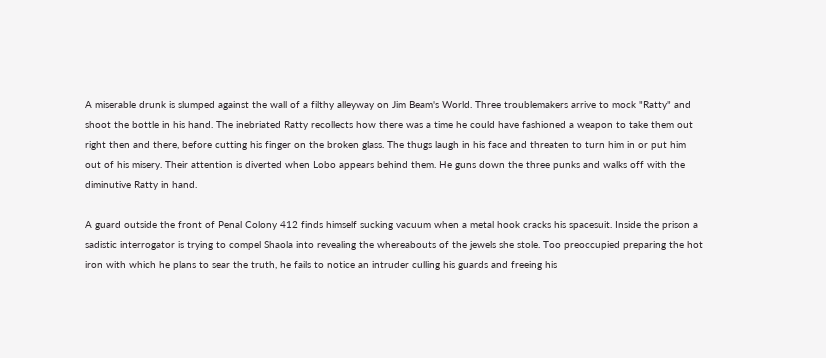A miserable drunk is slumped against the wall of a filthy alleyway on Jim Beam's World. Three troublemakers arrive to mock "Ratty" and shoot the bottle in his hand. The inebriated Ratty recollects how there was a time he could have fashioned a weapon to take them out right then and there, before cutting his finger on the broken glass. The thugs laugh in his face and threaten to turn him in or put him out of his misery. Their attention is diverted when Lobo appears behind them. He guns down the three punks and walks off with the diminutive Ratty in hand.

A guard outside the front of Penal Colony 412 finds himself sucking vacuum when a metal hook cracks his spacesuit. Inside the prison a sadistic interrogator is trying to compel Shaola into revealing the whereabouts of the jewels she stole. Too preoccupied preparing the hot iron with which he plans to sear the truth, he fails to notice an intruder culling his guards and freeing his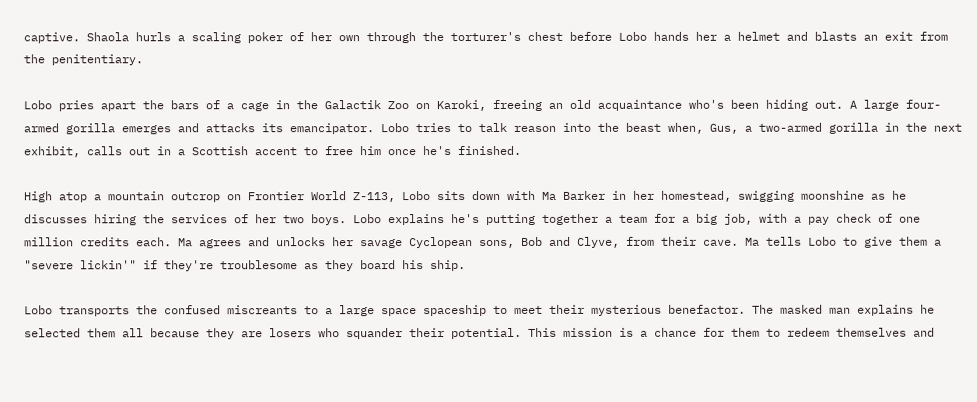captive. Shaola hurls a scaling poker of her own through the torturer's chest before Lobo hands her a helmet and blasts an exit from the penitentiary.

Lobo pries apart the bars of a cage in the Galactik Zoo on Karoki, freeing an old acquaintance who's been hiding out. A large four-armed gorilla emerges and attacks its emancipator. Lobo tries to talk reason into the beast when, Gus, a two-armed gorilla in the next exhibit, calls out in a Scottish accent to free him once he's finished.

High atop a mountain outcrop on Frontier World Z-113, Lobo sits down with Ma Barker in her homestead, swigging moonshine as he discusses hiring the services of her two boys. Lobo explains he's putting together a team for a big job, with a pay check of one million credits each. Ma agrees and unlocks her savage Cyclopean sons, Bob and Clyve, from their cave. Ma tells Lobo to give them a "severe lickin'" if they're troublesome as they board his ship.

Lobo transports the confused miscreants to a large space spaceship to meet their mysterious benefactor. The masked man explains he selected them all because they are losers who squander their potential. This mission is a chance for them to redeem themselves and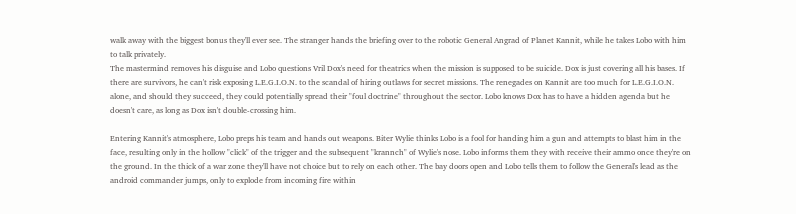walk away with the biggest bonus they'll ever see. The stranger hands the briefing over to the robotic General Angrad of Planet Kannit, while he takes Lobo with him to talk privately.
The mastermind removes his disguise and Lobo questions Vril Dox's need for theatrics when the mission is supposed to be suicide. Dox is just covering all his bases. If there are survivors, he can't risk exposing L.E.G.I.O.N. to the scandal of hiring outlaws for secret missions. The renegades on Kannit are too much for L.E.G.I.O.N. alone, and should they succeed, they could potentially spread their "foul doctrine" throughout the sector. Lobo knows Dox has to have a hidden agenda but he doesn't care, as long as Dox isn't double-crossing him.

Entering Kannit's atmosphere, Lobo preps his team and hands out weapons. Biter Wylie thinks Lobo is a fool for handing him a gun and attempts to blast him in the face, resulting only in the hollow "click" of the trigger and the subsequent "krannch" of Wylie's nose. Lobo informs them they with receive their ammo once they're on the ground. In the thick of a war zone they'll have not choice but to rely on each other. The bay doors open and Lobo tells them to follow the General's lead as the android commander jumps, only to explode from incoming fire within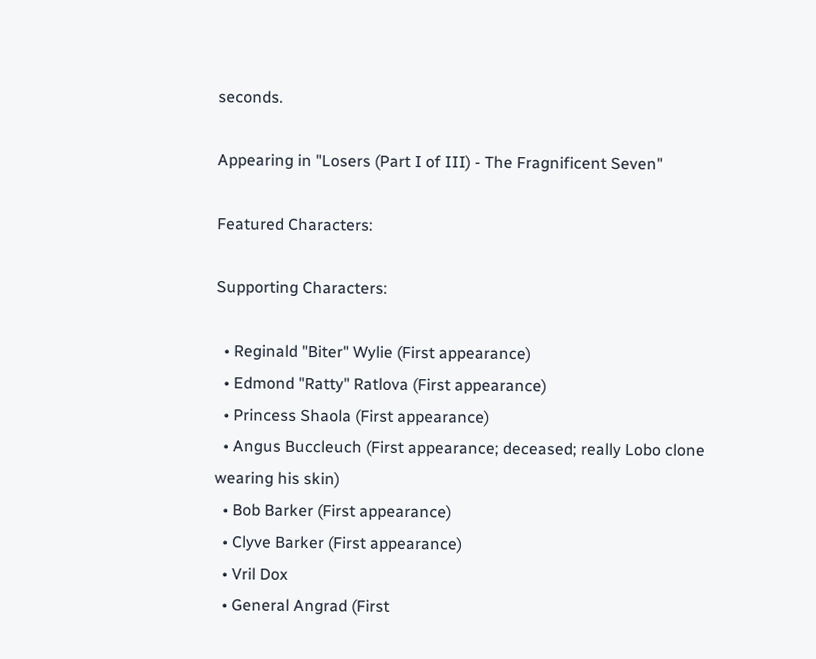seconds.

Appearing in "Losers (Part I of III) - The Fragnificent Seven"

Featured Characters:

Supporting Characters:

  • Reginald "Biter" Wylie (First appearance)
  • Edmond "Ratty" Ratlova (First appearance)
  • Princess Shaola (First appearance)
  • Angus Buccleuch (First appearance; deceased; really Lobo clone wearing his skin)
  • Bob Barker (First appearance)
  • Clyve Barker (First appearance)
  • Vril Dox
  • General Angrad (First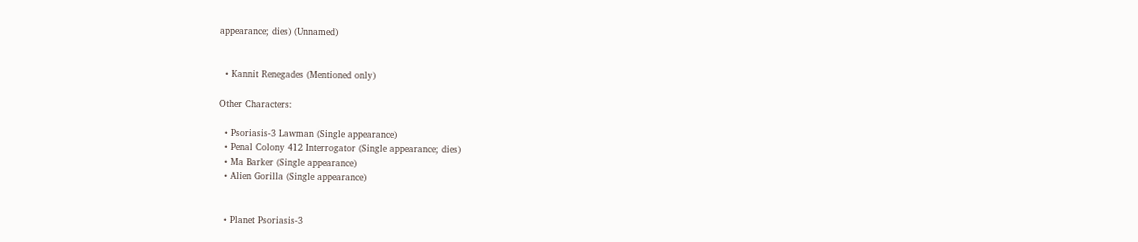appearance; dies) (Unnamed)


  • Kannit Renegades (Mentioned only)

Other Characters:

  • Psoriasis-3 Lawman (Single appearance)
  • Penal Colony 412 Interrogator (Single appearance; dies)
  • Ma Barker (Single appearance)
  • Alien Gorilla (Single appearance)


  • Planet Psoriasis-3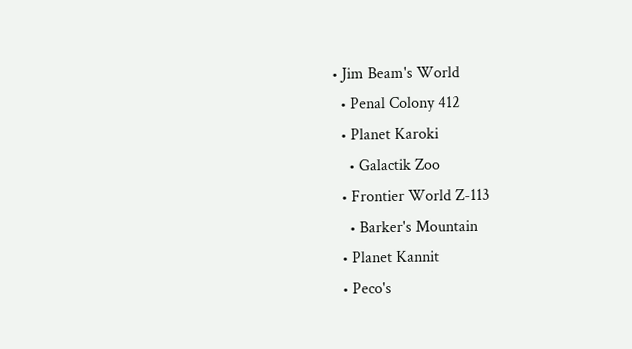• Jim Beam's World
  • Penal Colony 412
  • Planet Karoki
    • Galactik Zoo
  • Frontier World Z-113
    • Barker's Mountain
  • Planet Kannit
  • Peco's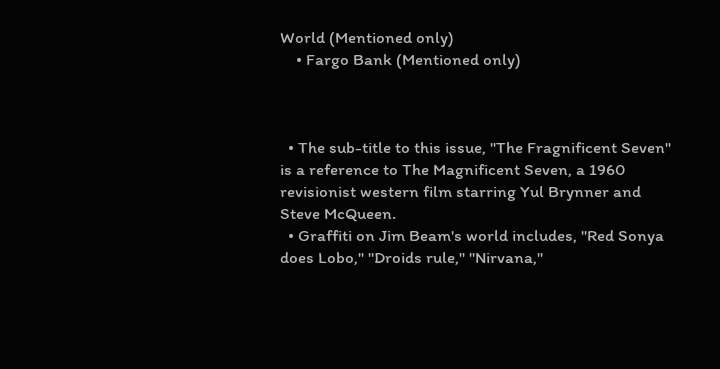World (Mentioned only)
    • Fargo Bank (Mentioned only)



  • The sub-title to this issue, "The Fragnificent Seven" is a reference to The Magnificent Seven, a 1960 revisionist western film starring Yul Brynner and Steve McQueen.
  • Graffiti on Jim Beam's world includes, "Red Sonya does Lobo," "Droids rule," "Nirvana,"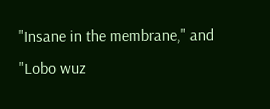"Insane in the membrane," and "Lobo wuz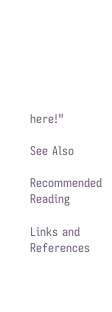here!"

See Also

Recommended Reading

Links and References